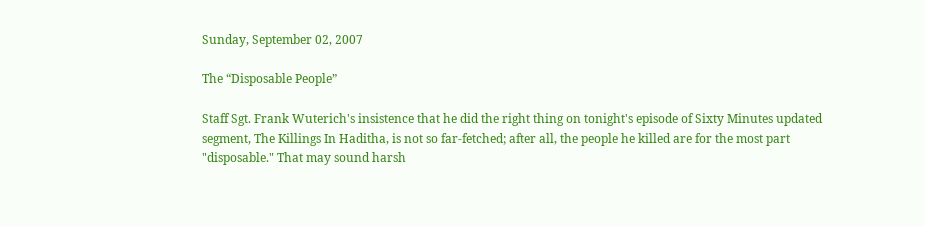Sunday, September 02, 2007

The “Disposable People”

Staff Sgt. Frank Wuterich's insistence that he did the right thing on tonight's episode of Sixty Minutes updated segment, The Killings In Haditha, is not so far-fetched; after all, the people he killed are for the most part "disposable." That may sound harsh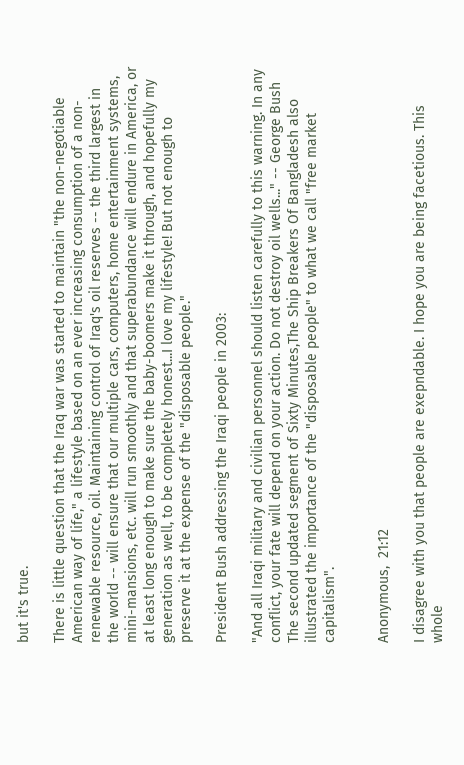but it's true.

There is little question that the Iraq war was started to maintain "the non-negotiable American way of life," a lifestyle based on an ever increasing consumption of a non-renewable resource, oil. Maintaining control of Iraq's oil reserves -- the third largest in the world -- will ensure that our multiple cars, computers, home entertainment systems, mini-mansions, etc. will run smoothly and that superabundance will endure in America, or at least long enough to make sure the baby-boomers make it through, and hopefully my generation as well, to be completely honest...I love my lifestyle! But not enough to preserve it at the expense of the "disposable people."

President Bush addressing the Iraqi people in 2003:

"And all Iraqi military and civilian personnel should listen carefully to this warning. In any conflict, your fate will depend on your action. Do not destroy oil wells..." -- George Bush
The second updated segment of Sixty Minutes,The Ship Breakers Of Bangladesh also illustrated the importance of the "disposable people" to what we call "free market capitalism".


Anonymous,  21:12

I disagree with you that people are exepndable. I hope you are being facetious. This whole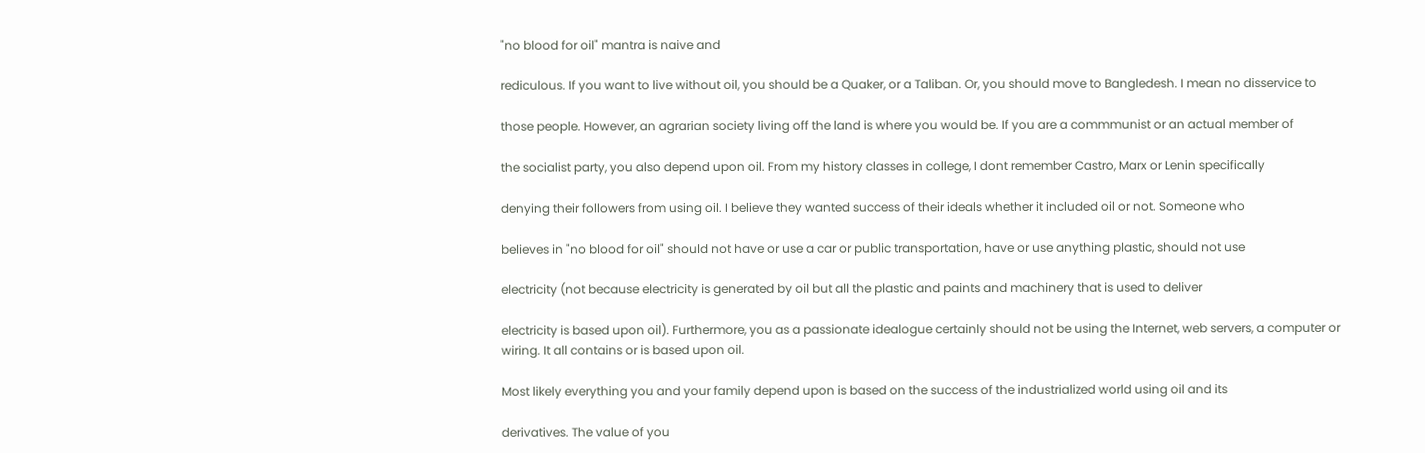"no blood for oil" mantra is naive and

rediculous. If you want to live without oil, you should be a Quaker, or a Taliban. Or, you should move to Bangledesh. I mean no disservice to

those people. However, an agrarian society living off the land is where you would be. If you are a commmunist or an actual member of

the socialist party, you also depend upon oil. From my history classes in college, I dont remember Castro, Marx or Lenin specifically

denying their followers from using oil. I believe they wanted success of their ideals whether it included oil or not. Someone who

believes in "no blood for oil" should not have or use a car or public transportation, have or use anything plastic, should not use

electricity (not because electricity is generated by oil but all the plastic and paints and machinery that is used to deliver

electricity is based upon oil). Furthermore, you as a passionate idealogue certainly should not be using the Internet, web servers, a computer or wiring. It all contains or is based upon oil.

Most likely everything you and your family depend upon is based on the success of the industrialized world using oil and its

derivatives. The value of you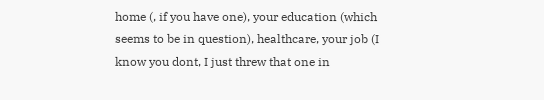home (, if you have one), your education (which seems to be in question), healthcare, your job (I know you dont, I just threw that one in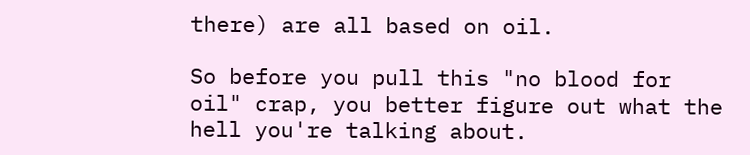there) are all based on oil.

So before you pull this "no blood for oil" crap, you better figure out what the hell you're talking about.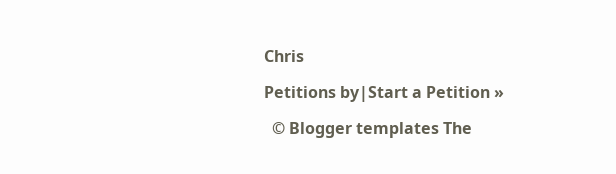Chris

Petitions by|Start a Petition »

  © Blogger templates The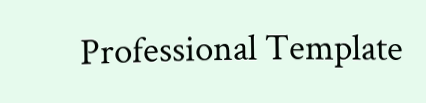Professional Template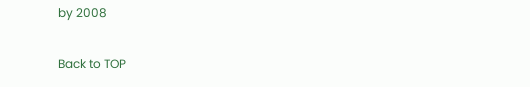by 2008

Back to TOP